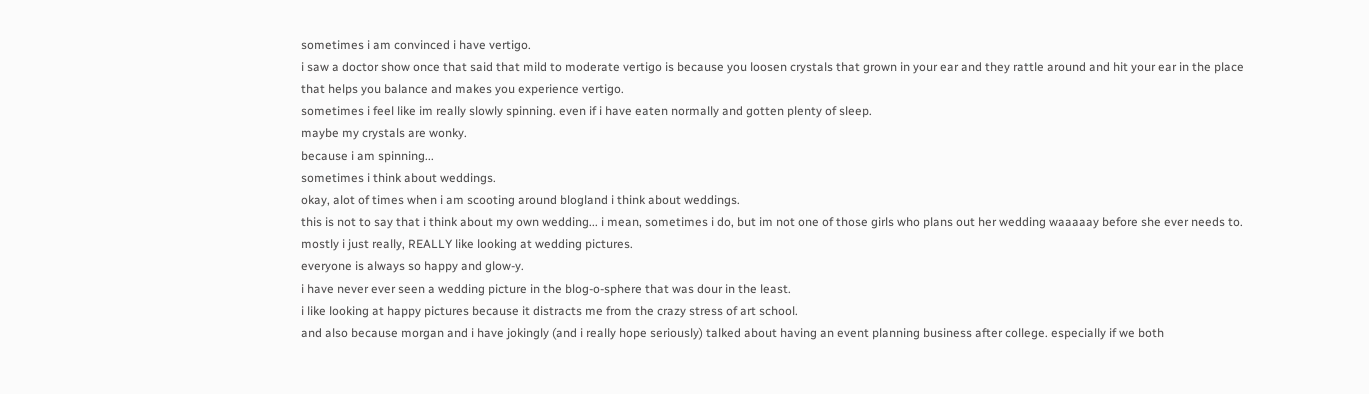sometimes i am convinced i have vertigo.
i saw a doctor show once that said that mild to moderate vertigo is because you loosen crystals that grown in your ear and they rattle around and hit your ear in the place that helps you balance and makes you experience vertigo.
sometimes i feel like im really slowly spinning. even if i have eaten normally and gotten plenty of sleep.
maybe my crystals are wonky.
because i am spinning...
sometimes i think about weddings.
okay, alot of times when i am scooting around blogland i think about weddings.
this is not to say that i think about my own wedding... i mean, sometimes i do, but im not one of those girls who plans out her wedding waaaaay before she ever needs to.
mostly i just really, REALLY like looking at wedding pictures.
everyone is always so happy and glow-y.
i have never ever seen a wedding picture in the blog-o-sphere that was dour in the least.
i like looking at happy pictures because it distracts me from the crazy stress of art school.
and also because morgan and i have jokingly (and i really hope seriously) talked about having an event planning business after college. especially if we both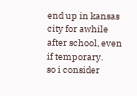end up in kansas city for awhile after school, even if temporary.
so i consider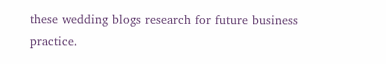these wedding blogs research for future business practice.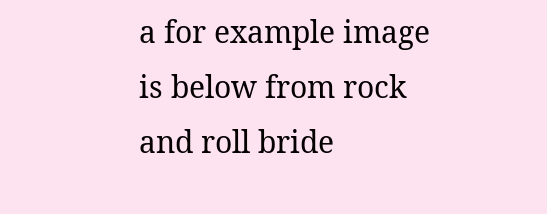a for example image is below from rock and roll bride